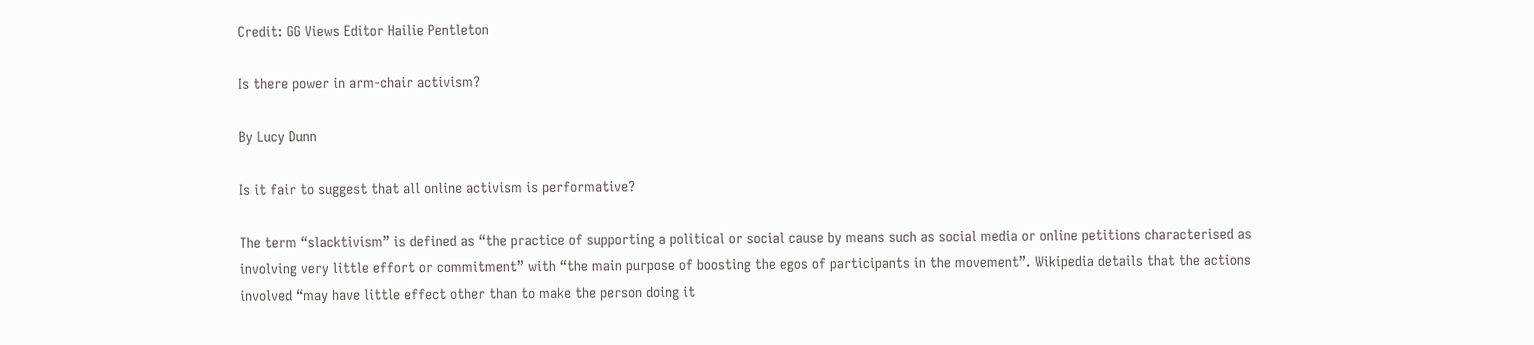Credit: GG Views Editor Hailie Pentleton

Is there power in arm-chair activism?

By Lucy Dunn

Is it fair to suggest that all online activism is performative?

The term “slacktivism” is defined as “the practice of supporting a political or social cause by means such as social media or online petitions characterised as involving very little effort or commitment” with “the main purpose of boosting the egos of participants in the movement”. Wikipedia details that the actions involved “may have little effect other than to make the person doing it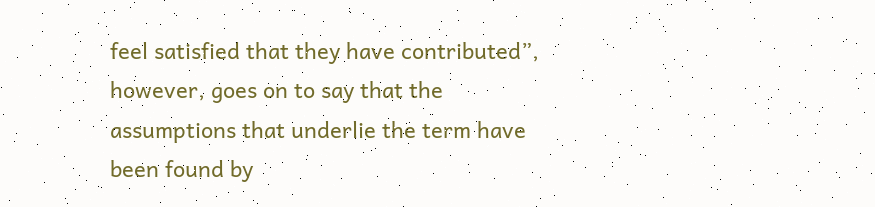feel satisfied that they have contributed”, however, goes on to say that the assumptions that underlie the term have been found by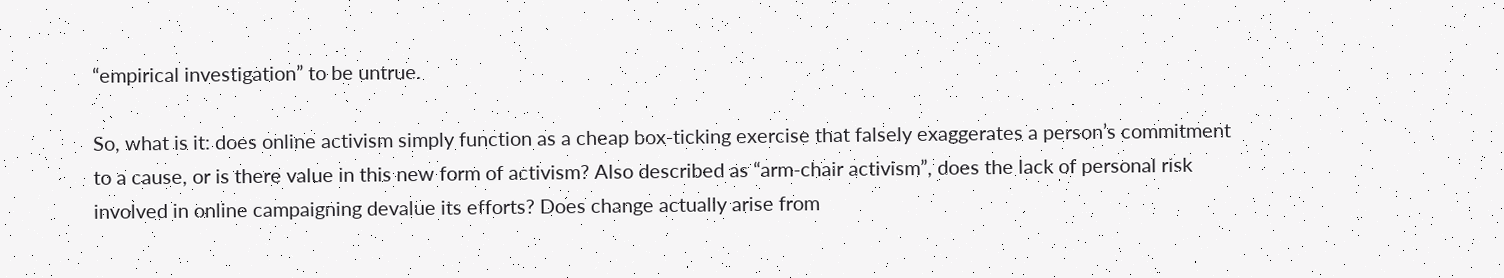“empirical investigation” to be untrue.

So, what is it: does online activism simply function as a cheap box-ticking exercise that falsely exaggerates a person’s commitment to a cause, or is there value in this new form of activism? Also described as “arm-chair activism”, does the lack of personal risk involved in online campaigning devalue its efforts? Does change actually arise from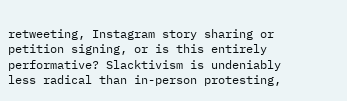retweeting, Instagram story sharing or petition signing, or is this entirely performative? Slacktivism is undeniably less radical than in-person protesting,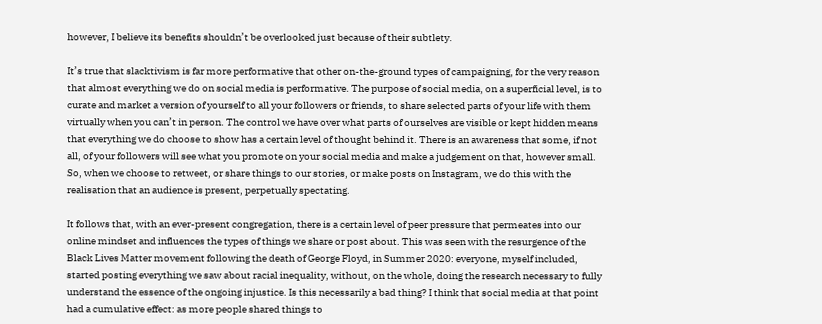however, I believe its benefits shouldn’t be overlooked just because of their subtlety.

It’s true that slacktivism is far more performative that other on-the-ground types of campaigning, for the very reason that almost everything we do on social media is performative. The purpose of social media, on a superficial level, is to curate and market a version of yourself to all your followers or friends, to share selected parts of your life with them virtually when you can’t in person. The control we have over what parts of ourselves are visible or kept hidden means that everything we do choose to show has a certain level of thought behind it. There is an awareness that some, if not all, of your followers will see what you promote on your social media and make a judgement on that, however small. So, when we choose to retweet, or share things to our stories, or make posts on Instagram, we do this with the realisation that an audience is present, perpetually spectating.

It follows that, with an ever-present congregation, there is a certain level of peer pressure that permeates into our online mindset and influences the types of things we share or post about. This was seen with the resurgence of the Black Lives Matter movement following the death of George Floyd, in Summer 2020: everyone, myself included, started posting everything we saw about racial inequality, without, on the whole, doing the research necessary to fully understand the essence of the ongoing injustice. Is this necessarily a bad thing? I think that social media at that point had a cumulative effect: as more people shared things to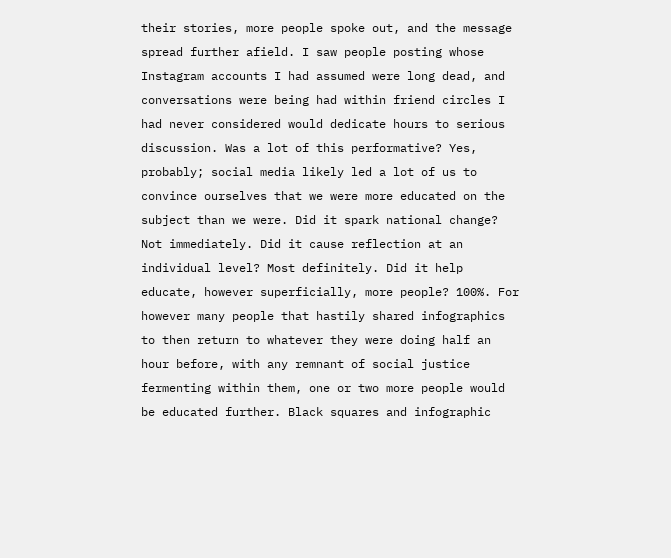their stories, more people spoke out, and the message spread further afield. I saw people posting whose Instagram accounts I had assumed were long dead, and conversations were being had within friend circles I had never considered would dedicate hours to serious discussion. Was a lot of this performative? Yes, probably; social media likely led a lot of us to convince ourselves that we were more educated on the subject than we were. Did it spark national change? Not immediately. Did it cause reflection at an individual level? Most definitely. Did it help educate, however superficially, more people? 100%. For however many people that hastily shared infographics to then return to whatever they were doing half an hour before, with any remnant of social justice fermenting within them, one or two more people would be educated further. Black squares and infographic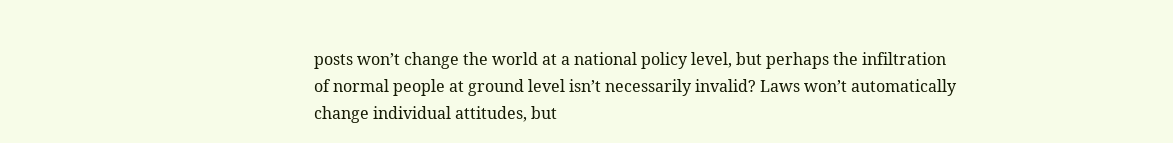posts won’t change the world at a national policy level, but perhaps the infiltration of normal people at ground level isn’t necessarily invalid? Laws won’t automatically change individual attitudes, but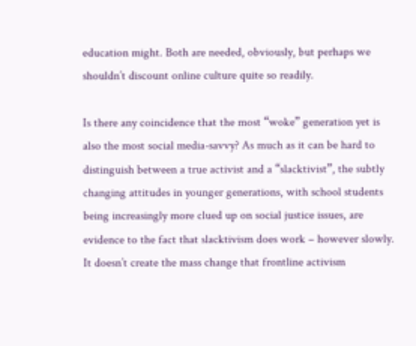education might. Both are needed, obviously, but perhaps we shouldn’t discount online culture quite so readily.

Is there any coincidence that the most “woke” generation yet is also the most social media-savvy? As much as it can be hard to distinguish between a true activist and a “slacktivist”, the subtly changing attitudes in younger generations, with school students being increasingly more clued up on social justice issues, are evidence to the fact that slacktivism does work – however slowly. It doesn’t create the mass change that frontline activism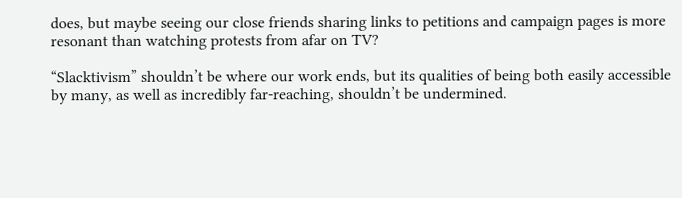does, but maybe seeing our close friends sharing links to petitions and campaign pages is more resonant than watching protests from afar on TV?

“Slacktivism” shouldn’t be where our work ends, but its qualities of being both easily accessible by many, as well as incredibly far-reaching, shouldn’t be undermined.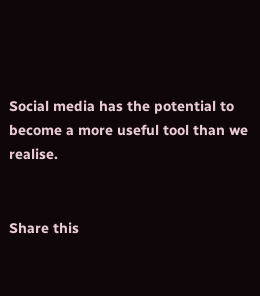Social media has the potential to become a more useful tool than we realise.


Share this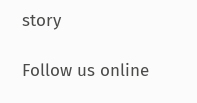story

Follow us online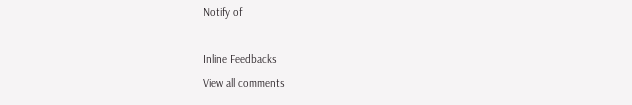Notify of

Inline Feedbacks
View all comments